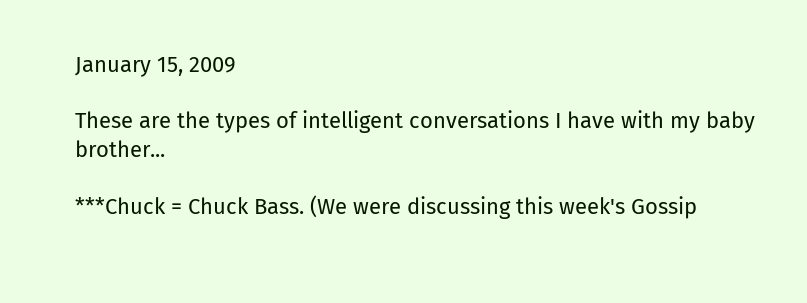January 15, 2009

These are the types of intelligent conversations I have with my baby brother...

***Chuck = Chuck Bass. (We were discussing this week's Gossip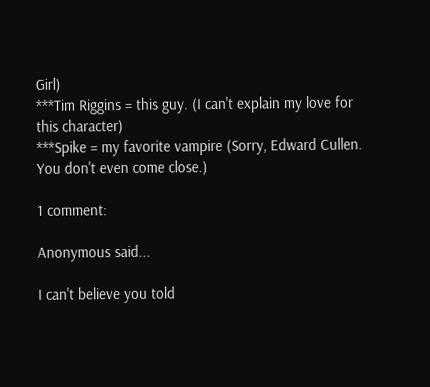Girl)
***Tim Riggins = this guy. (I can't explain my love for this character)
***Spike = my favorite vampire (Sorry, Edward Cullen. You don't even come close.)

1 comment:

Anonymous said...

I can't believe you told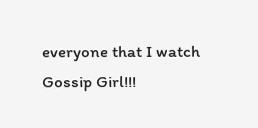everyone that I watch Gossip Girl!!!